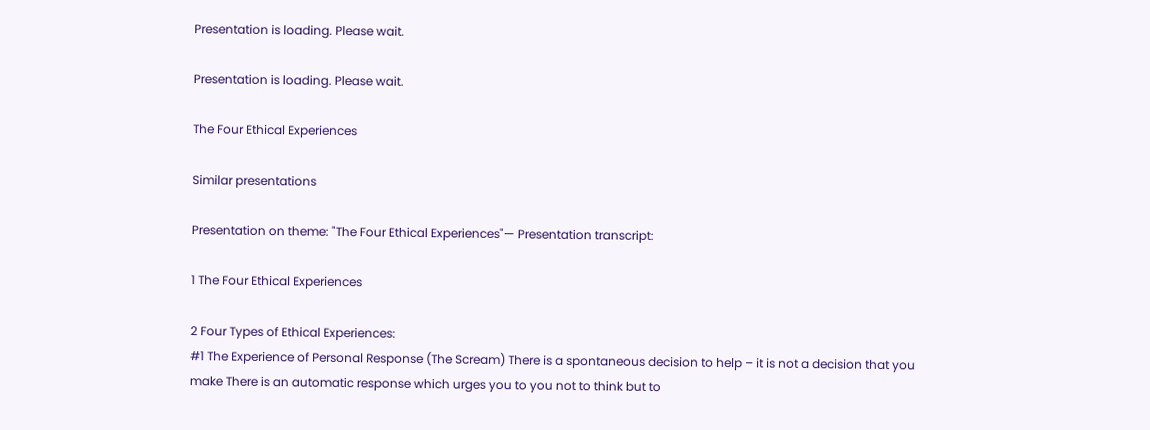Presentation is loading. Please wait.

Presentation is loading. Please wait.

The Four Ethical Experiences

Similar presentations

Presentation on theme: "The Four Ethical Experiences"— Presentation transcript:

1 The Four Ethical Experiences

2 Four Types of Ethical Experiences:
#1 The Experience of Personal Response (The Scream) There is a spontaneous decision to help – it is not a decision that you make There is an automatic response which urges you to you not to think but to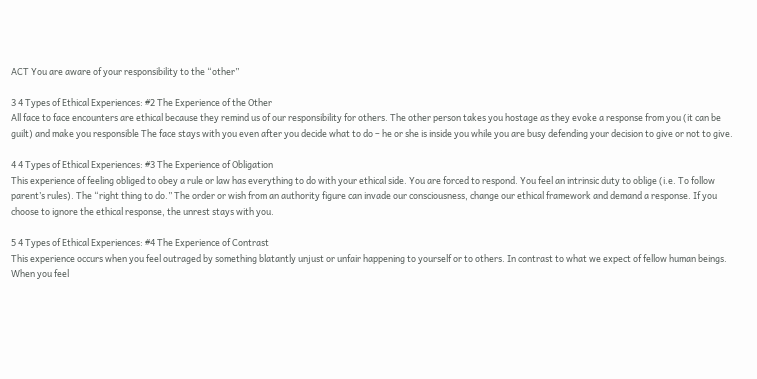ACT You are aware of your responsibility to the “other”

3 4 Types of Ethical Experiences: #2 The Experience of the Other
All face to face encounters are ethical because they remind us of our responsibility for others. The other person takes you hostage as they evoke a response from you (it can be guilt) and make you responsible The face stays with you even after you decide what to do – he or she is inside you while you are busy defending your decision to give or not to give.

4 4 Types of Ethical Experiences: #3 The Experience of Obligation
This experience of feeling obliged to obey a rule or law has everything to do with your ethical side. You are forced to respond. You feel an intrinsic duty to oblige (i.e. To follow parent’s rules). The “right thing to do.” The order or wish from an authority figure can invade our consciousness, change our ethical framework and demand a response. If you choose to ignore the ethical response, the unrest stays with you.

5 4 Types of Ethical Experiences: #4 The Experience of Contrast
This experience occurs when you feel outraged by something blatantly unjust or unfair happening to yourself or to others. In contrast to what we expect of fellow human beings. When you feel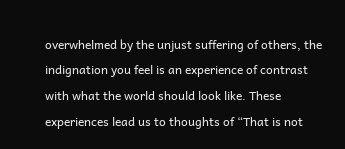overwhelmed by the unjust suffering of others, the indignation you feel is an experience of contrast with what the world should look like. These experiences lead us to thoughts of “That is not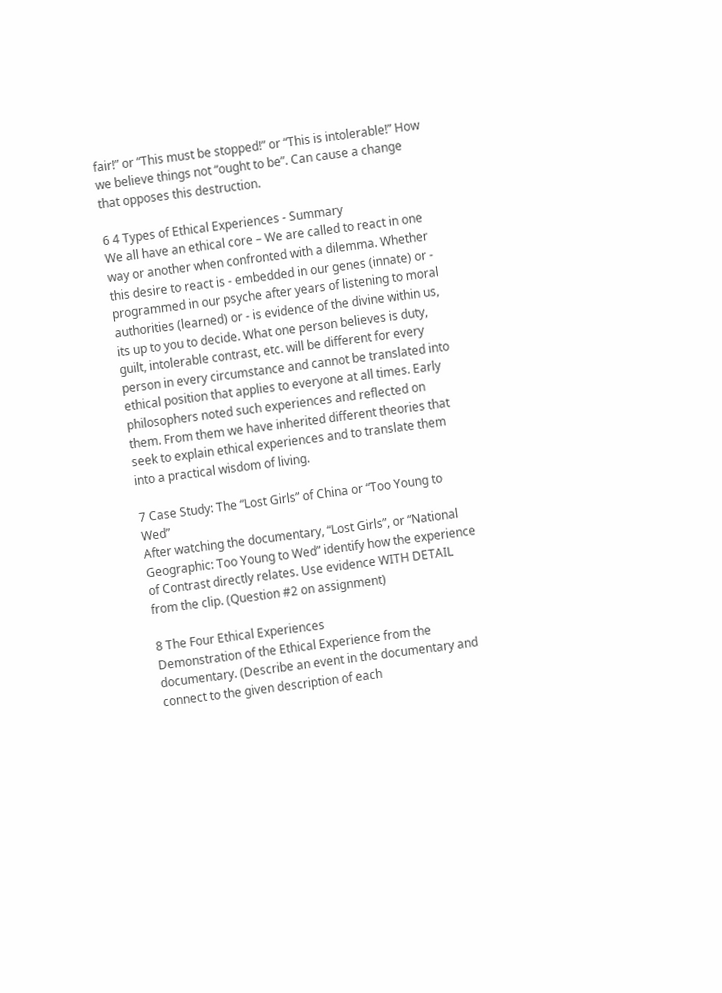fair!” or “This must be stopped!” or “This is intolerable!” How we believe things not “ought to be”. Can cause a change that opposes this destruction.

6 4 Types of Ethical Experiences - Summary
We all have an ethical core – We are called to react in one way or another when confronted with a dilemma. Whether this desire to react is - embedded in our genes (innate) or - programmed in our psyche after years of listening to moral authorities (learned) or - is evidence of the divine within us, its up to you to decide. What one person believes is duty, guilt, intolerable contrast, etc. will be different for every person in every circumstance and cannot be translated into ethical position that applies to everyone at all times. Early philosophers noted such experiences and reflected on them. From them we have inherited different theories that seek to explain ethical experiences and to translate them into a practical wisdom of living.

7 Case Study: The “Lost Girls” of China or “Too Young to Wed”
After watching the documentary, “Lost Girls”, or “National Geographic: Too Young to Wed” identify how the experience of Contrast directly relates. Use evidence WITH DETAIL from the clip. (Question #2 on assignment)

8 The Four Ethical Experiences
Demonstration of the Ethical Experience from the documentary. (Describe an event in the documentary and connect to the given description of each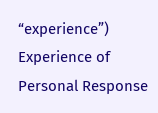“experience”) Experience of Personal Response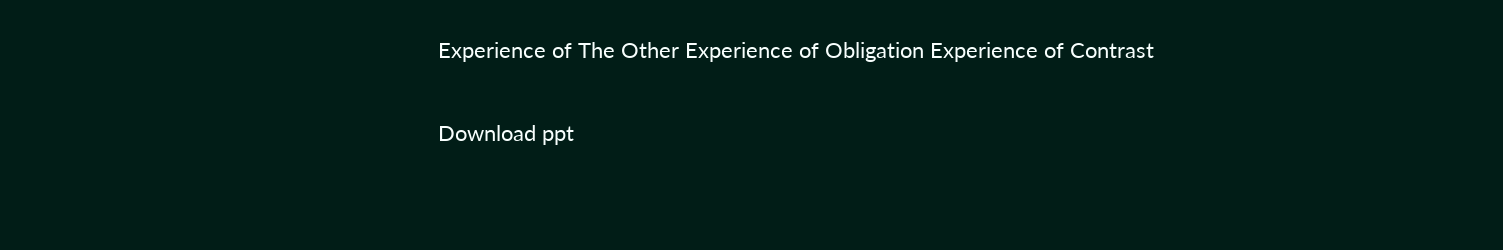Experience of The Other Experience of Obligation Experience of Contrast

Download ppt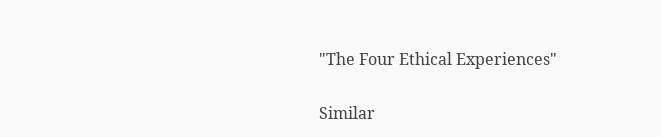"The Four Ethical Experiences"

Similar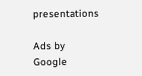presentations

Ads by Google